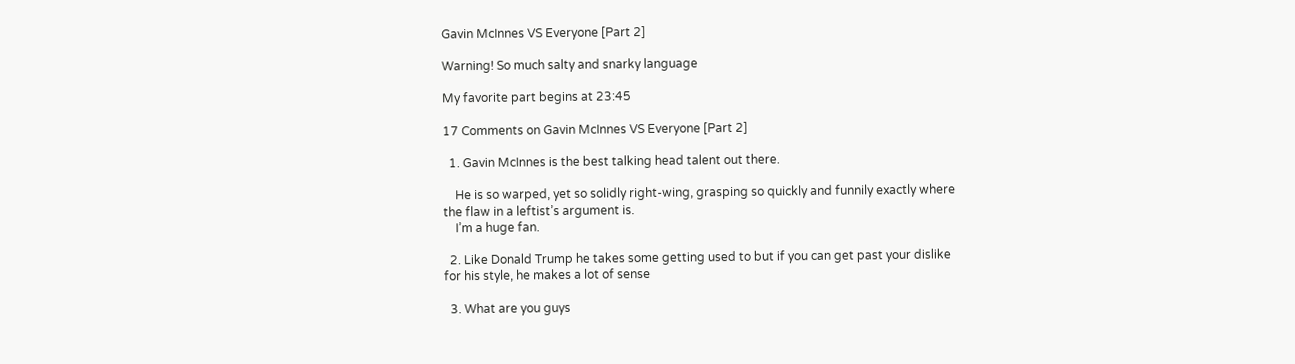Gavin McInnes VS Everyone [Part 2]

Warning! So much salty and snarky language

My favorite part begins at 23:45

17 Comments on Gavin McInnes VS Everyone [Part 2]

  1. Gavin McInnes is the best talking head talent out there.

    He is so warped, yet so solidly right-wing, grasping so quickly and funnily exactly where the flaw in a leftist’s argument is.
    I’m a huge fan.

  2. Like Donald Trump he takes some getting used to but if you can get past your dislike for his style, he makes a lot of sense

  3. What are you guys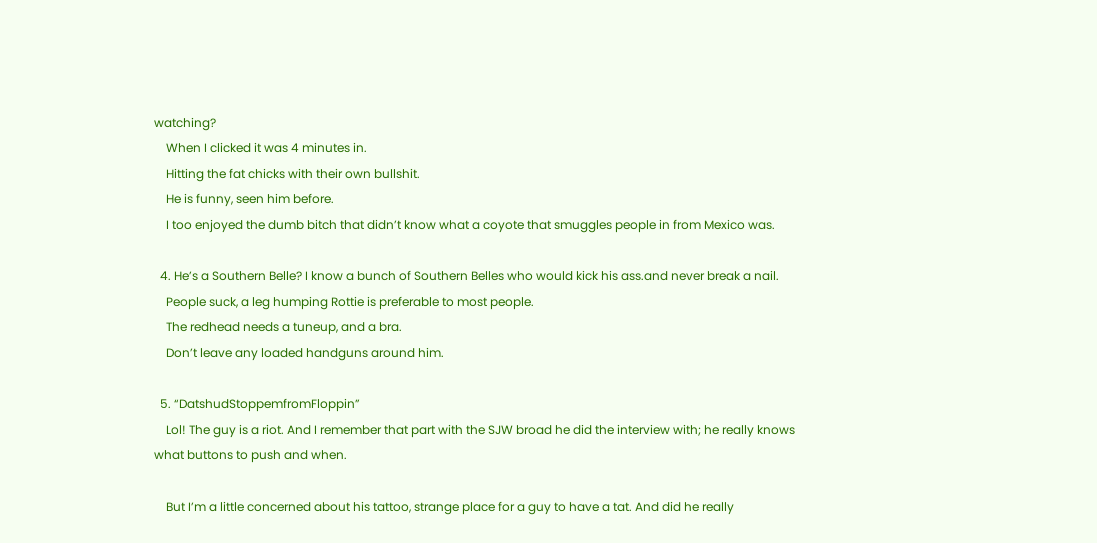watching?
    When I clicked it was 4 minutes in.
    Hitting the fat chicks with their own bullshit.
    He is funny, seen him before.
    I too enjoyed the dumb bitch that didn’t know what a coyote that smuggles people in from Mexico was.

  4. He’s a Southern Belle? I know a bunch of Southern Belles who would kick his ass.and never break a nail.
    People suck, a leg humping Rottie is preferable to most people.
    The redhead needs a tuneup, and a bra.
    Don’t leave any loaded handguns around him.

  5. “DatshudStoppemfromFloppin”
    Lol! The guy is a riot. And I remember that part with the SJW broad he did the interview with; he really knows what buttons to push and when.

    But I’m a little concerned about his tattoo, strange place for a guy to have a tat. And did he really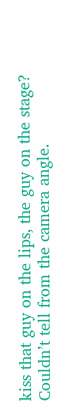kiss that guy on the lips, the guy on the stage? Couldn’t tell from the camera angle.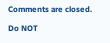Comments are closed.

Do NOT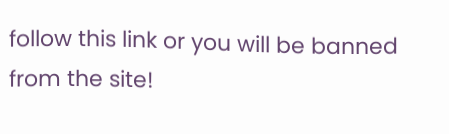follow this link or you will be banned from the site!